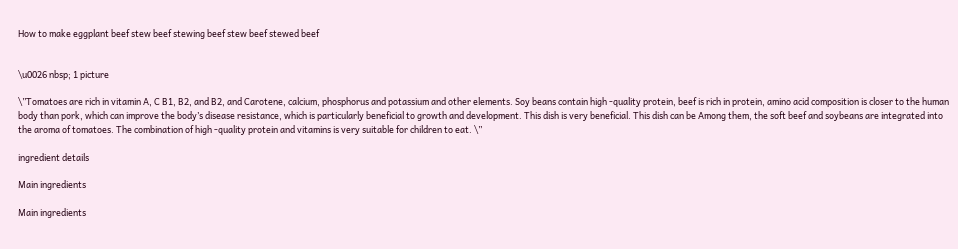How to make eggplant beef stew beef stewing beef stew beef stewed beef


\u0026 nbsp; 1 picture

\”Tomatoes are rich in vitamin A, C B1, B2, and B2, and Carotene, calcium, phosphorus and potassium and other elements. Soy beans contain high -quality protein, beef is rich in protein, amino acid composition is closer to the human body than pork, which can improve the body’s disease resistance, which is particularly beneficial to growth and development. This dish is very beneficial. This dish can be Among them, the soft beef and soybeans are integrated into the aroma of tomatoes. The combination of high -quality protein and vitamins is very suitable for children to eat. \”

ingredient details

Main ingredients

Main ingredients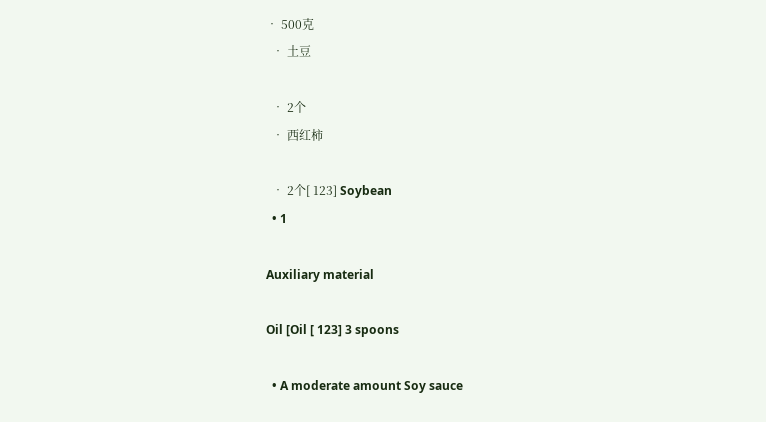• 500克
  • 土豆

  • 2个
  • 西红柿

  • 2个[ 123] Soybean
  • 1

Auxiliary material

Oil [Oil [ 123] 3 spoons

  • A moderate amount Soy sauce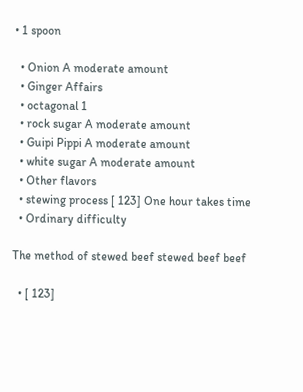• 1 spoon

  • Onion A moderate amount
  • Ginger Affairs
  • octagonal 1
  • rock sugar A moderate amount
  • Guipi Pippi A moderate amount
  • white sugar A moderate amount
  • Other flavors
  • stewing process [ 123] One hour takes time
  • Ordinary difficulty

The method of stewed beef stewed beef beef

  • [ 123]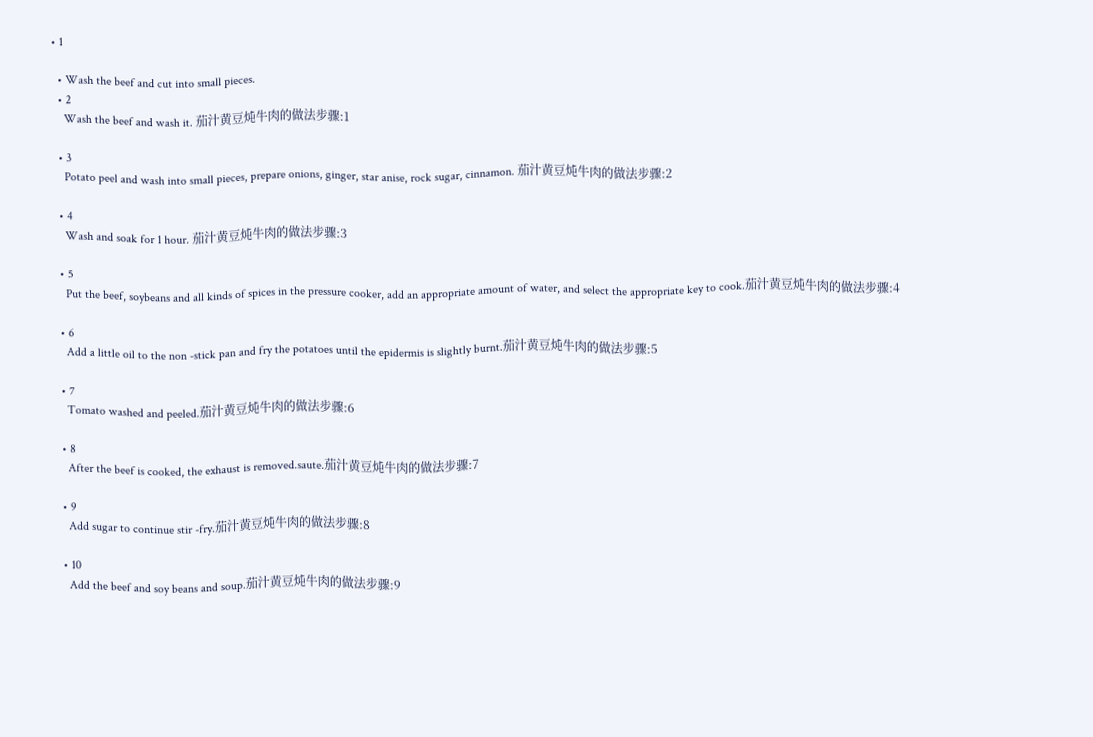• 1

  • Wash the beef and cut into small pieces.
  • 2
    Wash the beef and wash it. 茄汁黄豆炖牛肉的做法步骤:1

  • 3
    Potato peel and wash into small pieces, prepare onions, ginger, star anise, rock sugar, cinnamon. 茄汁黄豆炖牛肉的做法步骤:2

  • 4
    Wash and soak for 1 hour. 茄汁黄豆炖牛肉的做法步骤:3

  • 5
    Put the beef, soybeans and all kinds of spices in the pressure cooker, add an appropriate amount of water, and select the appropriate key to cook.茄汁黄豆炖牛肉的做法步骤:4

  • 6
    Add a little oil to the non -stick pan and fry the potatoes until the epidermis is slightly burnt.茄汁黄豆炖牛肉的做法步骤:5

  • 7
    Tomato washed and peeled.茄汁黄豆炖牛肉的做法步骤:6

  • 8
    After the beef is cooked, the exhaust is removed.saute.茄汁黄豆炖牛肉的做法步骤:7

  • 9
    Add sugar to continue stir -fry.茄汁黄豆炖牛肉的做法步骤:8

  • 10
    Add the beef and soy beans and soup.茄汁黄豆炖牛肉的做法步骤:9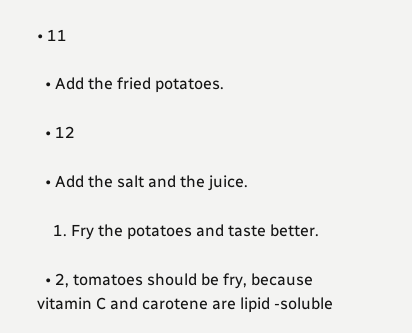• 11

  • Add the fried potatoes.

  • 12

  • Add the salt and the juice.

    1. Fry the potatoes and taste better.

  • 2, tomatoes should be fry, because vitamin C and carotene are lipid -soluble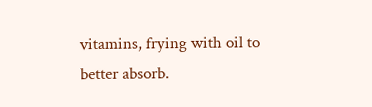vitamins, frying with oil to better absorb.